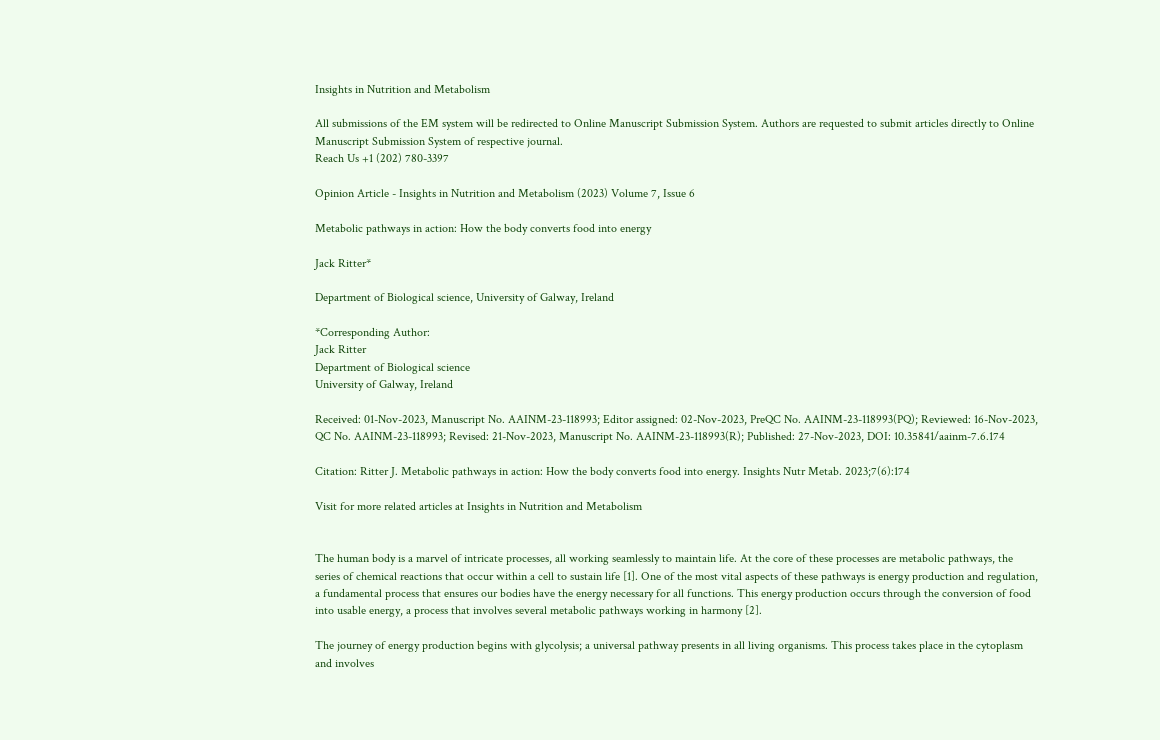Insights in Nutrition and Metabolism

All submissions of the EM system will be redirected to Online Manuscript Submission System. Authors are requested to submit articles directly to Online Manuscript Submission System of respective journal.
Reach Us +1 (202) 780-3397

Opinion Article - Insights in Nutrition and Metabolism (2023) Volume 7, Issue 6

Metabolic pathways in action: How the body converts food into energy

Jack Ritter*

Department of Biological science, University of Galway, Ireland

*Corresponding Author:
Jack Ritter
Department of Biological science
University of Galway, Ireland

Received: 01-Nov-2023, Manuscript No. AAINM-23-118993; Editor assigned: 02-Nov-2023, PreQC No. AAINM-23-118993(PQ); Reviewed: 16-Nov-2023, QC No. AAINM-23-118993; Revised: 21-Nov-2023, Manuscript No. AAINM-23-118993(R); Published: 27-Nov-2023, DOI: 10.35841/aainm-7.6.174

Citation: Ritter J. Metabolic pathways in action: How the body converts food into energy. Insights Nutr Metab. 2023;7(6):174

Visit for more related articles at Insights in Nutrition and Metabolism


The human body is a marvel of intricate processes, all working seamlessly to maintain life. At the core of these processes are metabolic pathways, the series of chemical reactions that occur within a cell to sustain life [1]. One of the most vital aspects of these pathways is energy production and regulation, a fundamental process that ensures our bodies have the energy necessary for all functions. This energy production occurs through the conversion of food into usable energy, a process that involves several metabolic pathways working in harmony [2].

The journey of energy production begins with glycolysis; a universal pathway presents in all living organisms. This process takes place in the cytoplasm and involves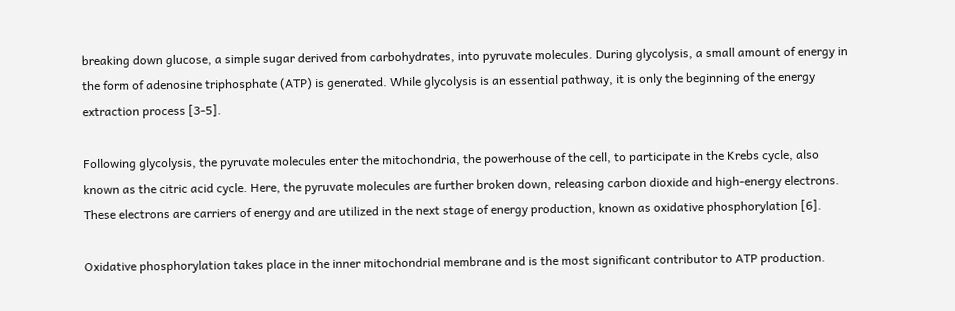breaking down glucose, a simple sugar derived from carbohydrates, into pyruvate molecules. During glycolysis, a small amount of energy in the form of adenosine triphosphate (ATP) is generated. While glycolysis is an essential pathway, it is only the beginning of the energy extraction process [3-5].

Following glycolysis, the pyruvate molecules enter the mitochondria, the powerhouse of the cell, to participate in the Krebs cycle, also known as the citric acid cycle. Here, the pyruvate molecules are further broken down, releasing carbon dioxide and high-energy electrons. These electrons are carriers of energy and are utilized in the next stage of energy production, known as oxidative phosphorylation [6].

Oxidative phosphorylation takes place in the inner mitochondrial membrane and is the most significant contributor to ATP production.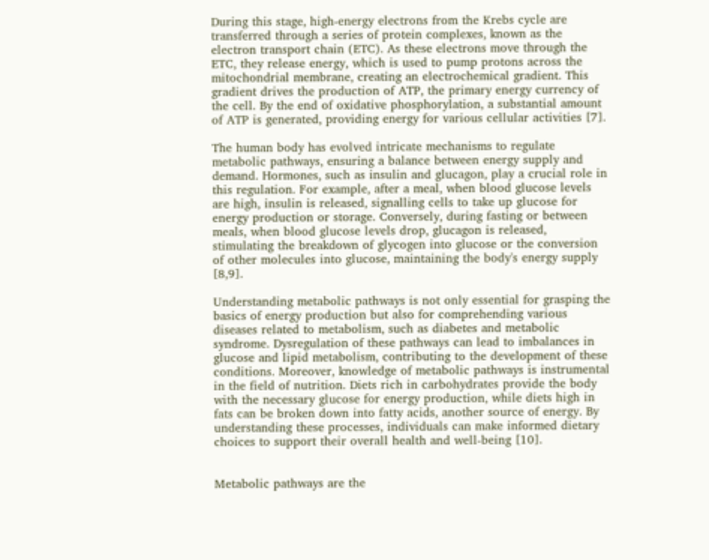During this stage, high-energy electrons from the Krebs cycle are transferred through a series of protein complexes, known as the electron transport chain (ETC). As these electrons move through the ETC, they release energy, which is used to pump protons across the mitochondrial membrane, creating an electrochemical gradient. This gradient drives the production of ATP, the primary energy currency of the cell. By the end of oxidative phosphorylation, a substantial amount of ATP is generated, providing energy for various cellular activities [7].

The human body has evolved intricate mechanisms to regulate metabolic pathways, ensuring a balance between energy supply and demand. Hormones, such as insulin and glucagon, play a crucial role in this regulation. For example, after a meal, when blood glucose levels are high, insulin is released, signalling cells to take up glucose for energy production or storage. Conversely, during fasting or between meals, when blood glucose levels drop, glucagon is released, stimulating the breakdown of glycogen into glucose or the conversion of other molecules into glucose, maintaining the body's energy supply [8,9].

Understanding metabolic pathways is not only essential for grasping the basics of energy production but also for comprehending various diseases related to metabolism, such as diabetes and metabolic syndrome. Dysregulation of these pathways can lead to imbalances in glucose and lipid metabolism, contributing to the development of these conditions. Moreover, knowledge of metabolic pathways is instrumental in the field of nutrition. Diets rich in carbohydrates provide the body with the necessary glucose for energy production, while diets high in fats can be broken down into fatty acids, another source of energy. By understanding these processes, individuals can make informed dietary choices to support their overall health and well-being [10].


Metabolic pathways are the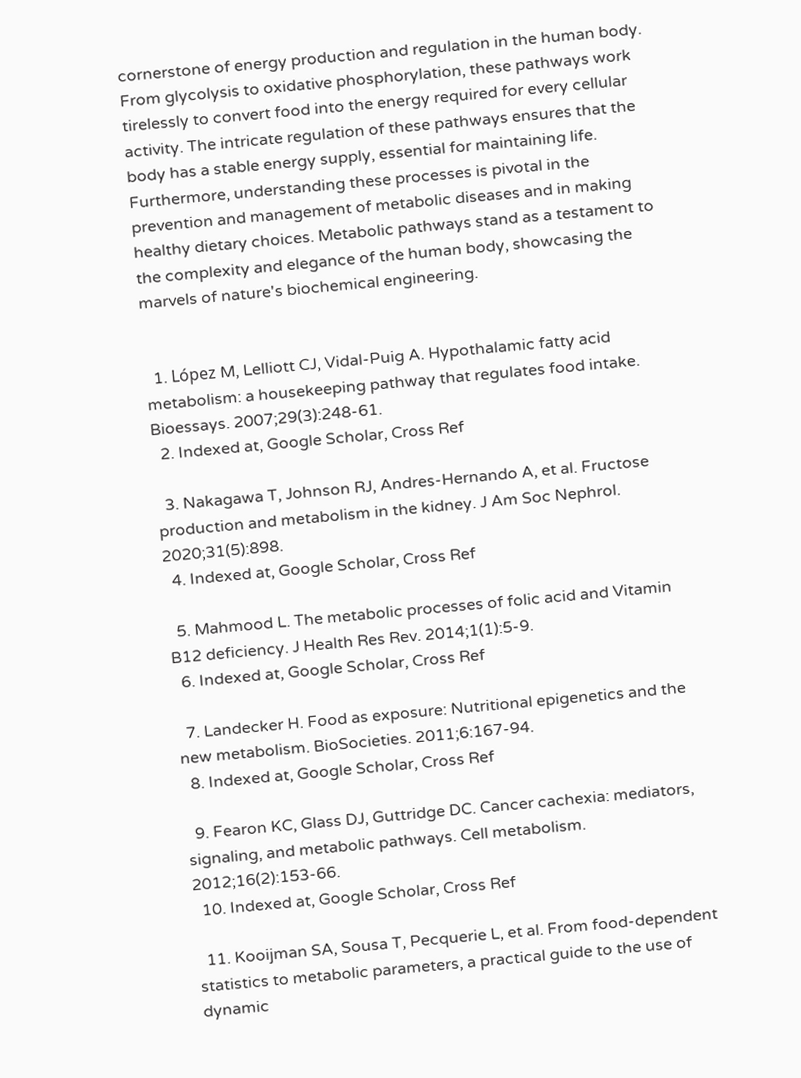cornerstone of energy production and regulation in the human body. From glycolysis to oxidative phosphorylation, these pathways work tirelessly to convert food into the energy required for every cellular activity. The intricate regulation of these pathways ensures that the body has a stable energy supply, essential for maintaining life. Furthermore, understanding these processes is pivotal in the prevention and management of metabolic diseases and in making healthy dietary choices. Metabolic pathways stand as a testament to the complexity and elegance of the human body, showcasing the marvels of nature's biochemical engineering.


  1. López M, Lelliott CJ, Vidal-Puig A. Hypothalamic fatty acid metabolism: a housekeeping pathway that regulates food intake. Bioessays. 2007;29(3):248-61.
  2. Indexed at, Google Scholar, Cross Ref

  3. Nakagawa T, Johnson RJ, Andres-Hernando A, et al. Fructose production and metabolism in the kidney. J Am Soc Nephrol. 2020;31(5):898.
  4. Indexed at, Google Scholar, Cross Ref

  5. Mahmood L. The metabolic processes of folic acid and Vitamin B12 deficiency. J Health Res Rev. 2014;1(1):5-9.
  6. Indexed at, Google Scholar, Cross Ref

  7. Landecker H. Food as exposure: Nutritional epigenetics and the new metabolism. BioSocieties. 2011;6:167-94.
  8. Indexed at, Google Scholar, Cross Ref

  9. Fearon KC, Glass DJ, Guttridge DC. Cancer cachexia: mediators, signaling, and metabolic pathways. Cell metabolism. 2012;16(2):153-66.
  10. Indexed at, Google Scholar, Cross Ref

  11. Kooijman SA, Sousa T, Pecquerie L, et al. From food-dependent statistics to metabolic parameters, a practical guide to the use of dynamic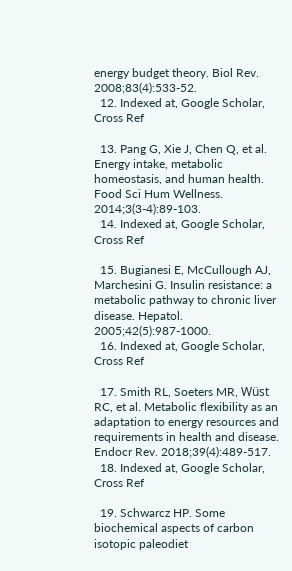energy budget theory. Biol Rev. 2008;83(4):533-52.
  12. Indexed at, Google Scholar, Cross Ref

  13. Pang G, Xie J, Chen Q, et al. Energy intake, metabolic homeostasis, and human health. Food Sci Hum Wellness. 2014;3(3-4):89-103.
  14. Indexed at, Google Scholar, Cross Ref

  15. Bugianesi E, McCullough AJ, Marchesini G. Insulin resistance: a metabolic pathway to chronic liver disease. Hepatol. 2005;42(5):987-1000.
  16. Indexed at, Google Scholar, Cross Ref

  17. Smith RL, Soeters MR, Wüst RC, et al. Metabolic flexibility as an adaptation to energy resources and requirements in health and disease. Endocr Rev. 2018;39(4):489-517.
  18. Indexed at, Google Scholar, Cross Ref

  19. Schwarcz HP. Some biochemical aspects of carbon isotopic paleodiet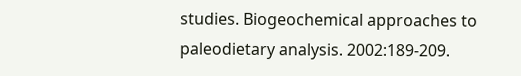studies. Biogeochemical approaches to paleodietary analysis. 2002:189-209.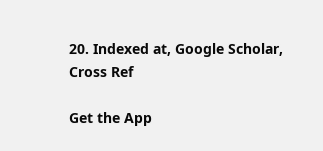20. Indexed at, Google Scholar, Cross Ref

Get the App